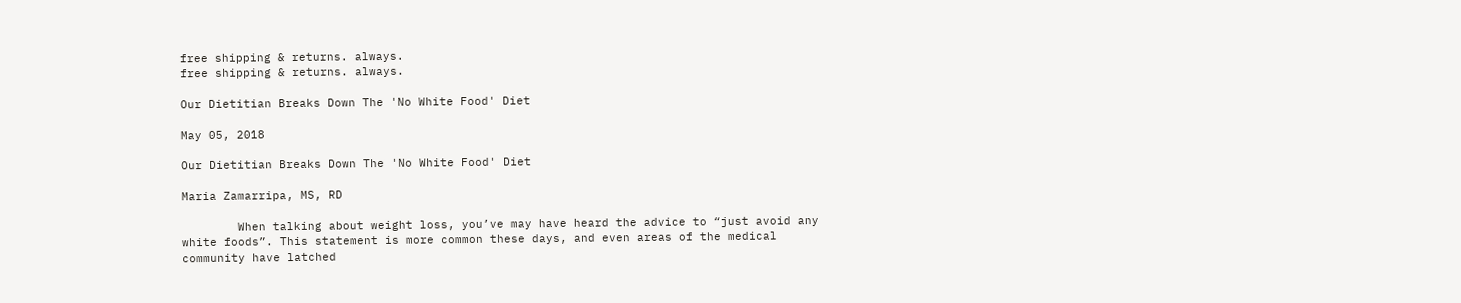free shipping & returns. always.
free shipping & returns. always.

Our Dietitian Breaks Down The 'No White Food' Diet

May 05, 2018

Our Dietitian Breaks Down The 'No White Food' Diet

Maria Zamarripa, MS, RD

        When talking about weight loss, you’ve may have heard the advice to “just avoid any white foods”. This statement is more common these days, and even areas of the medical community have latched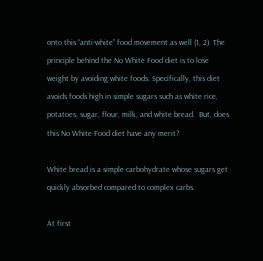onto this “anti-white” food movement as well (1, 2). The principle behind the No White Food diet is to lose weight by avoiding white foods. Specifically, this diet avoids foods high in simple sugars such as white rice, potatoes, sugar, flour, milk, and white bread.  But, does this No White Food diet have any merit?

White bread is a simple carbohydrate whose sugars get quickly absorbed compared to complex carbs.

At first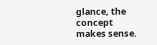glance, the concept makes sense.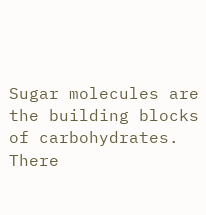Sugar molecules are the building blocks of carbohydrates. There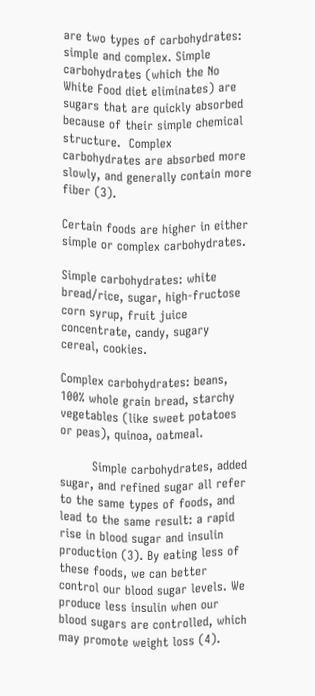are two types of carbohydrates: simple and complex. Simple carbohydrates (which the No White Food diet eliminates) are sugars that are quickly absorbed because of their simple chemical structure.  Complex carbohydrates are absorbed more slowly, and generally contain more fiber (3).

Certain foods are higher in either simple or complex carbohydrates.

Simple carbohydrates: white bread/rice, sugar, high-fructose corn syrup, fruit juice concentrate, candy, sugary cereal, cookies.

Complex carbohydrates: beans, 100% whole grain bread, starchy vegetables (like sweet potatoes or peas), quinoa, oatmeal.

        Simple carbohydrates, added sugar, and refined sugar all refer to the same types of foods, and lead to the same result: a rapid rise in blood sugar and insulin production (3). By eating less of these foods, we can better control our blood sugar levels. We produce less insulin when our blood sugars are controlled, which may promote weight loss (4).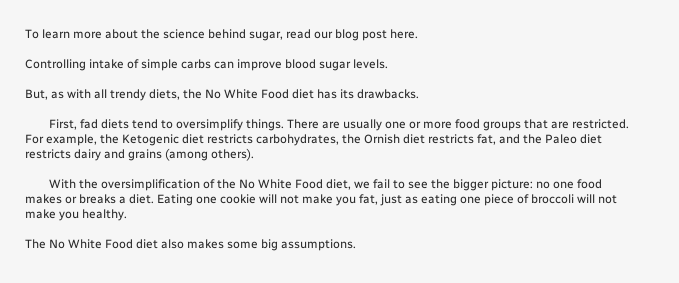To learn more about the science behind sugar, read our blog post here.

Controlling intake of simple carbs can improve blood sugar levels.

But, as with all trendy diets, the No White Food diet has its drawbacks.

        First, fad diets tend to oversimplify things. There are usually one or more food groups that are restricted. For example, the Ketogenic diet restricts carbohydrates, the Ornish diet restricts fat, and the Paleo diet restricts dairy and grains (among others).

        With the oversimplification of the No White Food diet, we fail to see the bigger picture: no one food makes or breaks a diet. Eating one cookie will not make you fat, just as eating one piece of broccoli will not make you healthy.

The No White Food diet also makes some big assumptions.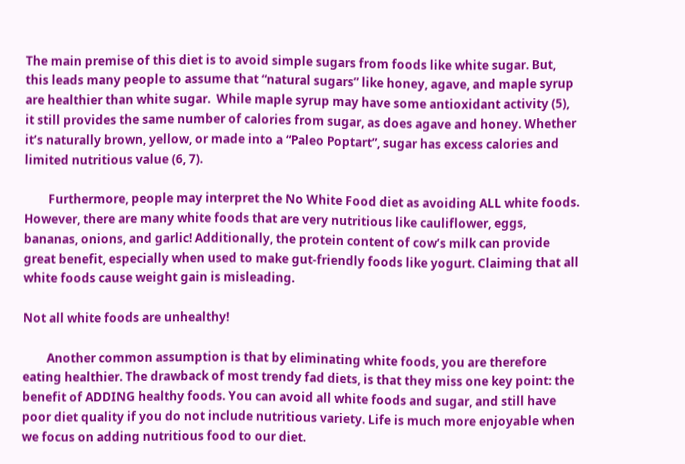The main premise of this diet is to avoid simple sugars from foods like white sugar. But, this leads many people to assume that “natural sugars” like honey, agave, and maple syrup are healthier than white sugar.  While maple syrup may have some antioxidant activity (5), it still provides the same number of calories from sugar, as does agave and honey. Whether it’s naturally brown, yellow, or made into a “Paleo Poptart”, sugar has excess calories and limited nutritious value (6, 7).

        Furthermore, people may interpret the No White Food diet as avoiding ALL white foods. However, there are many white foods that are very nutritious like cauliflower, eggs, bananas, onions, and garlic! Additionally, the protein content of cow’s milk can provide great benefit, especially when used to make gut-friendly foods like yogurt. Claiming that all white foods cause weight gain is misleading.

Not all white foods are unhealthy!

        Another common assumption is that by eliminating white foods, you are therefore eating healthier. The drawback of most trendy fad diets, is that they miss one key point: the benefit of ADDING healthy foods. You can avoid all white foods and sugar, and still have poor diet quality if you do not include nutritious variety. Life is much more enjoyable when we focus on adding nutritious food to our diet.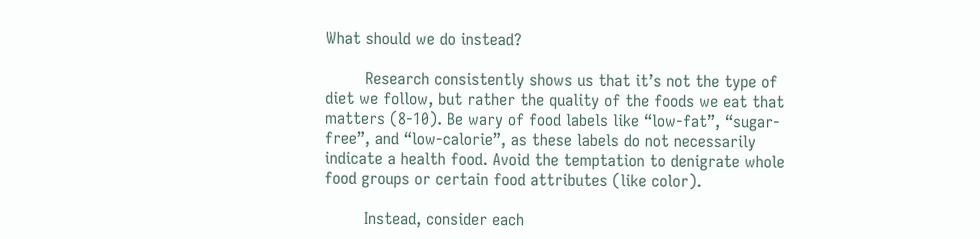What should we do instead?

        Research consistently shows us that it’s not the type of diet we follow, but rather the quality of the foods we eat that matters (8-10). Be wary of food labels like “low-fat”, “sugar-free”, and “low-calorie”, as these labels do not necessarily indicate a health food. Avoid the temptation to denigrate whole food groups or certain food attributes (like color).

        Instead, consider each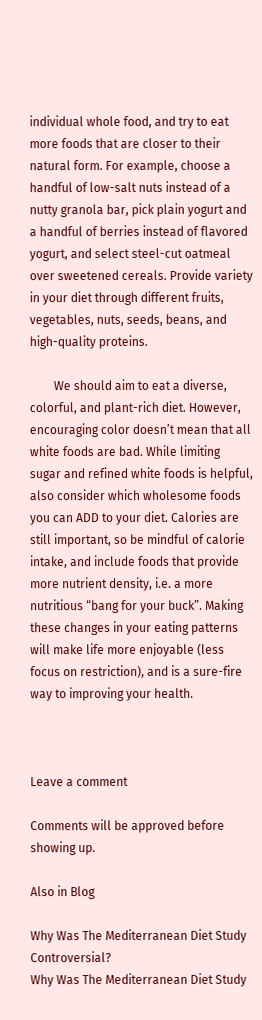individual whole food, and try to eat more foods that are closer to their natural form. For example, choose a handful of low-salt nuts instead of a nutty granola bar, pick plain yogurt and a handful of berries instead of flavored yogurt, and select steel-cut oatmeal over sweetened cereals. Provide variety in your diet through different fruits, vegetables, nuts, seeds, beans, and high-quality proteins.

        We should aim to eat a diverse, colorful, and plant-rich diet. However, encouraging color doesn’t mean that all white foods are bad. While limiting sugar and refined white foods is helpful, also consider which wholesome foods you can ADD to your diet. Calories are still important, so be mindful of calorie intake, and include foods that provide more nutrient density, i.e. a more nutritious “bang for your buck”. Making these changes in your eating patterns will make life more enjoyable (less focus on restriction), and is a sure-fire way to improving your health.



Leave a comment

Comments will be approved before showing up.

Also in Blog

Why Was The Mediterranean Diet Study Controversial?
Why Was The Mediterranean Diet Study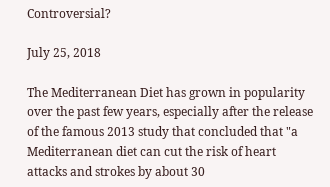Controversial?

July 25, 2018

The Mediterranean Diet has grown in popularity over the past few years, especially after the release of the famous 2013 study that concluded that "a Mediterranean diet can cut the risk of heart attacks and strokes by about 30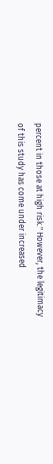percent in those at high risk." However, the legitimacy of this study has come under increased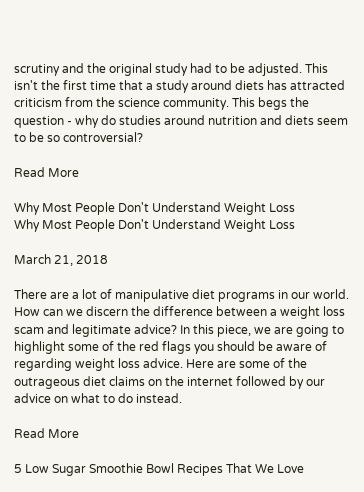scrutiny and the original study had to be adjusted. This isn't the first time that a study around diets has attracted criticism from the science community. This begs the question - why do studies around nutrition and diets seem to be so controversial?

Read More

Why Most People Don't Understand Weight Loss
Why Most People Don't Understand Weight Loss

March 21, 2018

There are a lot of manipulative diet programs in our world. How can we discern the difference between a weight loss scam and legitimate advice? In this piece, we are going to highlight some of the red flags you should be aware of regarding weight loss advice. Here are some of the outrageous diet claims on the internet followed by our advice on what to do instead.

Read More

5 Low Sugar Smoothie Bowl Recipes That We Love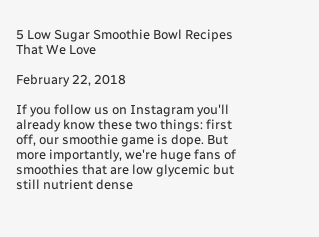5 Low Sugar Smoothie Bowl Recipes That We Love

February 22, 2018

If you follow us on Instagram you'll already know these two things: first off, our smoothie game is dope. But more importantly, we're huge fans of smoothies that are low glycemic but still nutrient dense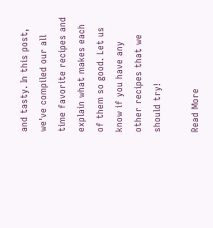and tasty. In this post, we've compiled our all time favorite recipes and explain what makes each of them so good. Let us know if you have any other recipes that we should try!

Read More